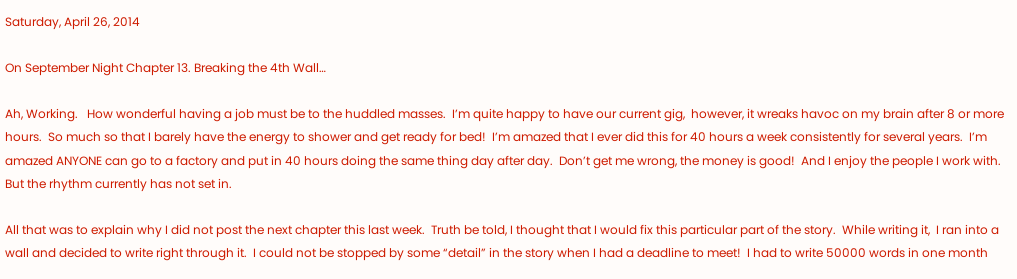Saturday, April 26, 2014

On September Night Chapter 13. Breaking the 4th Wall…

Ah, Working.   How wonderful having a job must be to the huddled masses.  I’m quite happy to have our current gig,  however, it wreaks havoc on my brain after 8 or more hours.  So much so that I barely have the energy to shower and get ready for bed!  I’m amazed that I ever did this for 40 hours a week consistently for several years.  I’m amazed ANYONE can go to a factory and put in 40 hours doing the same thing day after day.  Don’t get me wrong, the money is good!  And I enjoy the people I work with. But the rhythm currently has not set in.

All that was to explain why I did not post the next chapter this last week.  Truth be told, I thought that I would fix this particular part of the story.  While writing it,  I ran into a wall and decided to write right through it.  I could not be stopped by some “detail” in the story when I had a deadline to meet!  I had to write 50000 words in one month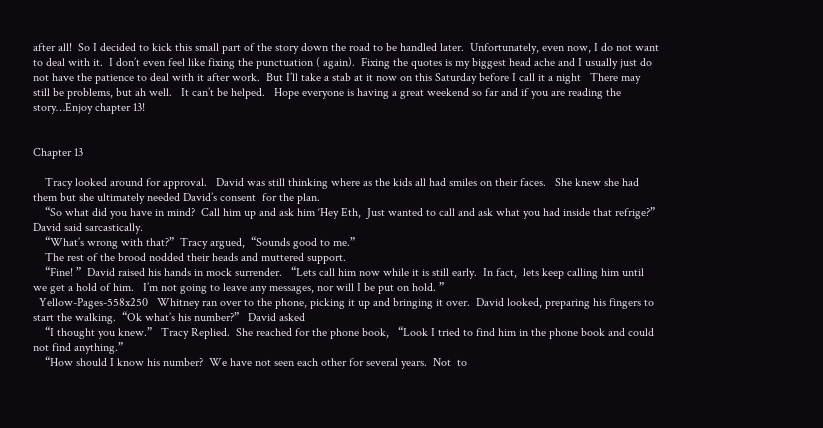after all!  So I decided to kick this small part of the story down the road to be handled later.  Unfortunately, even now, I do not want to deal with it.  I don’t even feel like fixing the punctuation ( again).  Fixing the quotes is my biggest head ache and I usually just do not have the patience to deal with it after work.  But I’ll take a stab at it now on this Saturday before I call it a night   There may still be problems, but ah well.   It can’t be helped.   Hope everyone is having a great weekend so far and if you are reading the story…Enjoy chapter 13!


Chapter 13

    Tracy looked around for approval.   David was still thinking where as the kids all had smiles on their faces.   She knew she had them but she ultimately needed David’s consent  for the plan.
    “So what did you have in mind?  Call him up and ask him ‘Hey Eth,  Just wanted to call and ask what you had inside that refrige?”  David said sarcastically.
    “What’s wrong with that?”  Tracy argued,  “Sounds good to me.”
    The rest of the brood nodded their heads and muttered support.
    “Fine! ”  David raised his hands in mock surrender.   “Lets call him now while it is still early.  In fact,  lets keep calling him until we get a hold of him.   I’m not going to leave any messages, nor will I be put on hold. ”
  Yellow-Pages-558x250   Whitney ran over to the phone, picking it up and bringing it over.  David looked, preparing his fingers to start the walking.  “Ok what’s his number?”   David asked
    “I thought you knew.”   Tracy Replied.  She reached for the phone book,   “Look I tried to find him in the phone book and could not find anything.”
    “How should I know his number?  We have not seen each other for several years.  Not  to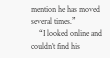mention he has moved several times.”
    “I looked online and couldn’t find his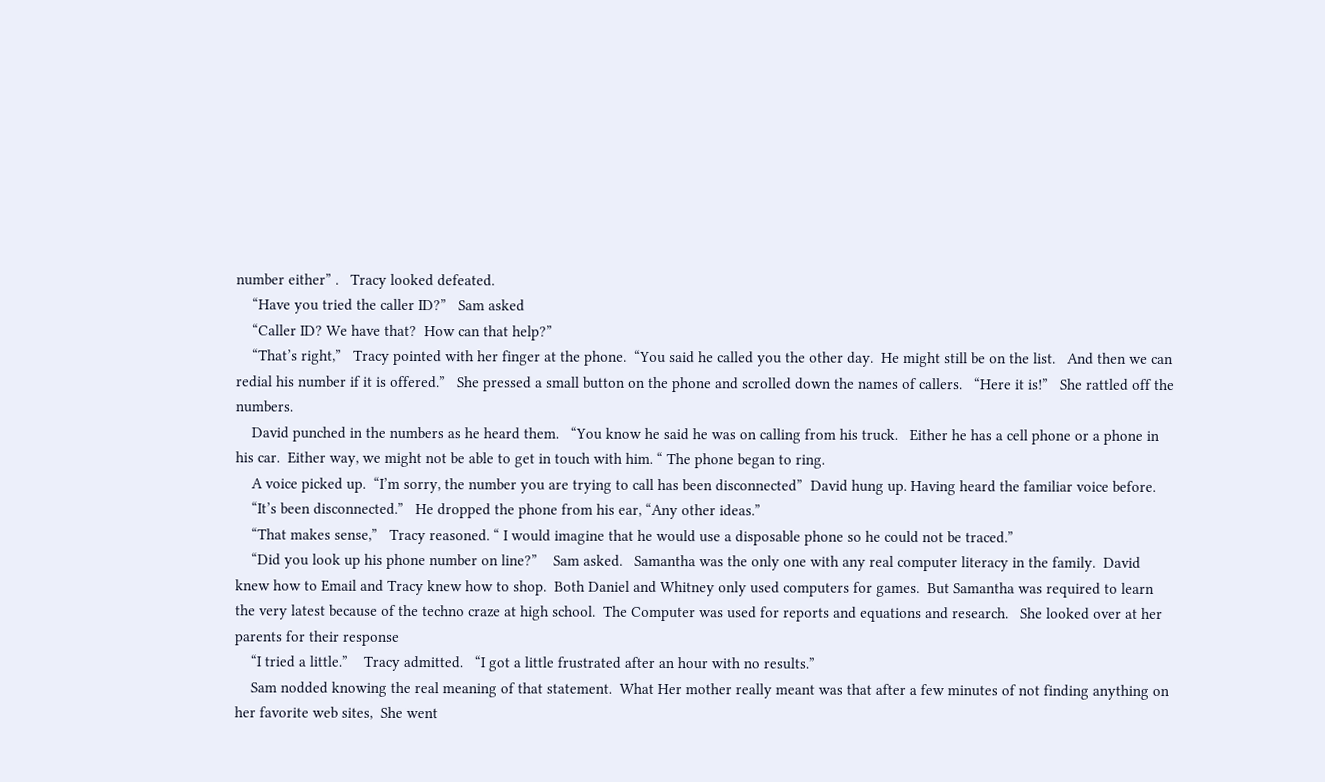number either” .   Tracy looked defeated.
    “Have you tried the caller ID?”   Sam asked
    “Caller ID? We have that?  How can that help?”
    “That’s right,”   Tracy pointed with her finger at the phone.  “You said he called you the other day.  He might still be on the list.   And then we can redial his number if it is offered.”   She pressed a small button on the phone and scrolled down the names of callers.   “Here it is!”   She rattled off the numbers.
    David punched in the numbers as he heard them.   “You know he said he was on calling from his truck.   Either he has a cell phone or a phone in his car.  Either way, we might not be able to get in touch with him. “ The phone began to ring.
    A voice picked up.  “I’m sorry, the number you are trying to call has been disconnected”  David hung up. Having heard the familiar voice before.
    “It’s been disconnected.”   He dropped the phone from his ear, “Any other ideas.”
    “That makes sense,”   Tracy reasoned. “ I would imagine that he would use a disposable phone so he could not be traced.”
    “Did you look up his phone number on line?”    Sam asked.   Samantha was the only one with any real computer literacy in the family.  David knew how to Email and Tracy knew how to shop.  Both Daniel and Whitney only used computers for games.  But Samantha was required to learn the very latest because of the techno craze at high school.  The Computer was used for reports and equations and research.   She looked over at her parents for their response
    “I tried a little.”    Tracy admitted.   “I got a little frustrated after an hour with no results.”
    Sam nodded knowing the real meaning of that statement.  What Her mother really meant was that after a few minutes of not finding anything on her favorite web sites,  She went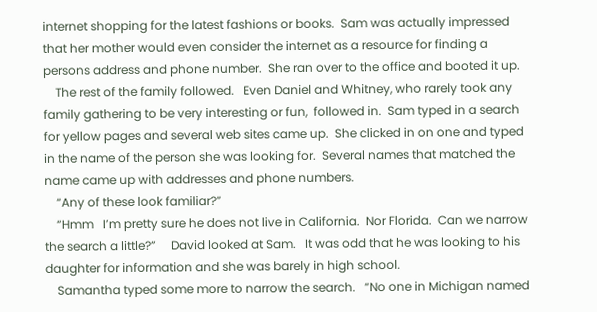internet shopping for the latest fashions or books.  Sam was actually impressed that her mother would even consider the internet as a resource for finding a persons address and phone number.  She ran over to the office and booted it up.
    The rest of the family followed.   Even Daniel and Whitney, who rarely took any family gathering to be very interesting or fun,  followed in.  Sam typed in a search for yellow pages and several web sites came up.  She clicked in on one and typed in the name of the person she was looking for.  Several names that matched the name came up with addresses and phone numbers.
    “Any of these look familiar?”
    “Hmm   I’m pretty sure he does not live in California.  Nor Florida.  Can we narrow the search a little?”     David looked at Sam.   It was odd that he was looking to his daughter for information and she was barely in high school.
    Samantha typed some more to narrow the search.   “No one in Michigan named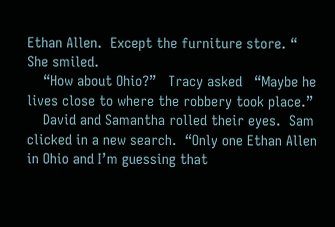Ethan Allen.  Except the furniture store. “ She smiled.
    “How about Ohio?”   Tracy asked   “Maybe he lives close to where the robbery took place.”
    David and Samantha rolled their eyes.  Sam clicked in a new search.  “Only one Ethan Allen in Ohio and I’m guessing that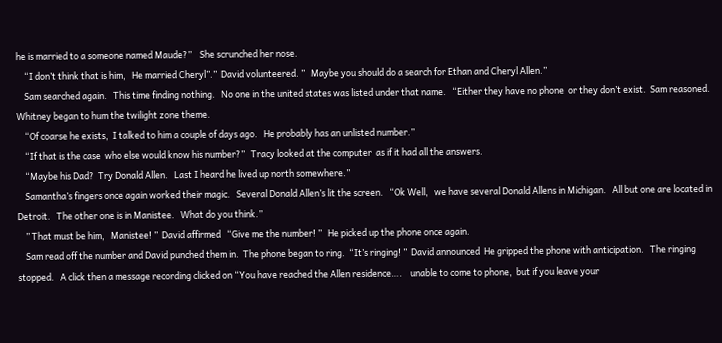he is married to a someone named Maude?”    She scrunched her nose.
    “I don’t think that is him,   He married Cheryl”.”  David volunteered. ”   Maybe you should do a search for Ethan and Cheryl Allen.”
    Sam searched again.   This time finding nothing.   No one in the united states was listed under that name.   “Either they have no phone  or they don’t exist.  Sam reasoned. Whitney began to hum the twilight zone theme.
    “Of coarse he exists,  I talked to him a couple of days ago.   He probably has an unlisted number.”
    “If that is the case  who else would know his number?”   Tracy looked at the computer  as if it had all the answers.
    “Maybe his Dad?  Try Donald Allen.   Last I heard he lived up north somewhere.”
    Samantha’s fingers once again worked their magic.   Several Donald Allen’s lit the screen.   “Ok Well,   we have several Donald Allens in Michigan.   All but one are located in Detroit.   The other one is in Manistee.   What do you think.”
    ” That must be him,   Manistee! ”  David affirmed   “Give me the number! ”   He picked up the phone once again.
    Sam read off the number and David punched them in.  The phone began to ring.  “It’s ringing! ”  David announced  He gripped the phone with anticipation.   The ringing stopped.   A click then a message recording clicked on “You have reached the Allen residence….    unable to come to phone,  but if you leave your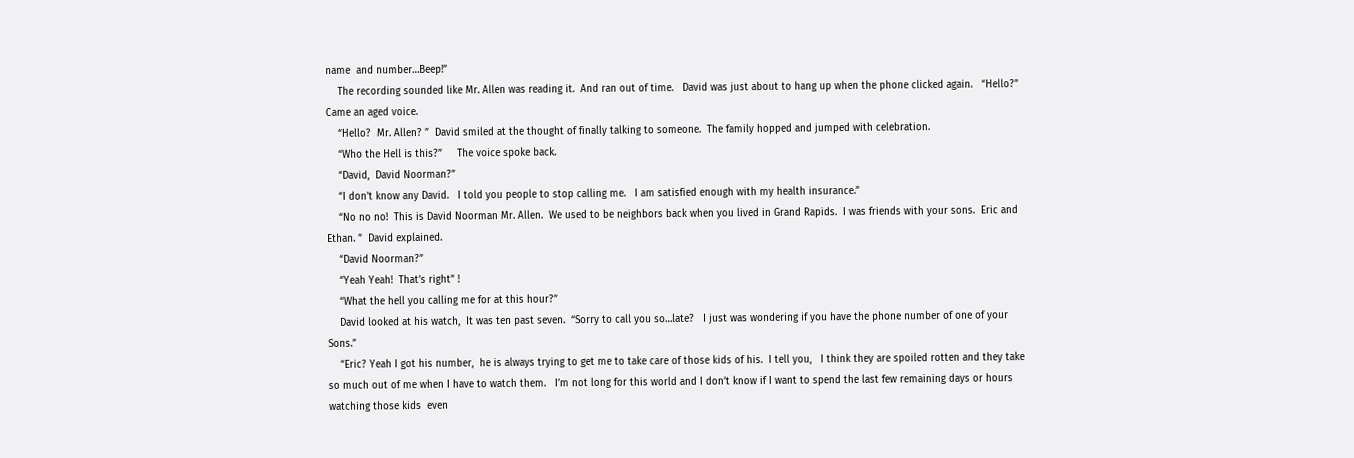name  and number…Beep!”
    The recording sounded like Mr. Allen was reading it.  And ran out of time.   David was just about to hang up when the phone clicked again.   “Hello?”   Came an aged voice.
    “Hello?  Mr. Allen? ”  David smiled at the thought of finally talking to someone.  The family hopped and jumped with celebration.
    “Who the Hell is this?”     The voice spoke back.
    “David,  David Noorman?”
    “I don’t know any David.   I told you people to stop calling me.   I am satisfied enough with my health insurance.”
    “No no no!  This is David Noorman Mr. Allen.  We used to be neighbors back when you lived in Grand Rapids.  I was friends with your sons.  Eric and Ethan. ”  David explained.
    “David Noorman?”
    “Yeah Yeah!  That’s right” !
    “What the hell you calling me for at this hour?”
    David looked at his watch,  It was ten past seven.  “Sorry to call you so…late?   I just was wondering if you have the phone number of one of your Sons.”
    “Eric? Yeah I got his number,  he is always trying to get me to take care of those kids of his.  I tell you,   I think they are spoiled rotten and they take so much out of me when I have to watch them.   I’m not long for this world and I don’t know if I want to spend the last few remaining days or hours watching those kids  even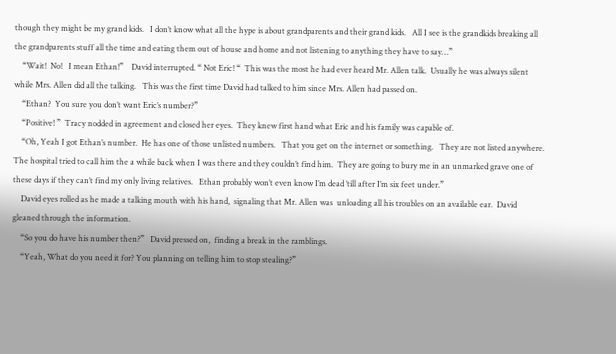though they might be my grand kids.   I don’t know what all the hype is about grandparents and their grand kids.   All I see is the grandkids breaking all the grandparents stuff all the time and eating them out of house and home and not listening to anything they have to say…”
    “Wait!  No!   I mean Ethan!”    David interrupted. “ Not Eric! “  This was the most he had ever heard Mr. Allen talk.  Usually he was always silent  while Mrs. Allen did all the talking.   This was the first time David had talked to him since Mrs. Allen had passed on.
    “Ethan?  You sure you don’t want Eric’s number?”
    “Positive! ”  Tracy nodded in agreement and closed her eyes.  They knew first hand what Eric and his family was capable of.
    “Oh, Yeah I got Ethan’s number.  He has one of those unlisted numbers.   That you get on the internet or something.   They are not listed anywhere.   The hospital tried to call him the a while back when I was there and they couldn’t find him.  They are going to bury me in an unmarked grave one of these days if they can’t find my only living relatives.   Ethan probably won’t even know I’m dead ’till after I’m six feet under.”
    David eyes rolled as he made a talking mouth with his hand,  signaling that Mr. Allen was  unloading all his troubles on an available ear.  David gleaned through the information.
    “So you do have his number then?”   David pressed on,  finding a break in the ramblings.
    “Yeah, What do you need it for? You planning on telling him to stop stealing?”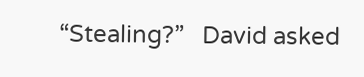“Stealing?”   David asked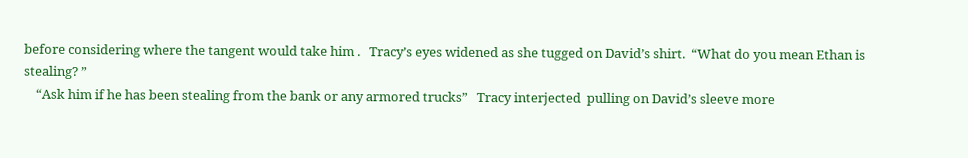before considering where the tangent would take him .   Tracy’s eyes widened as she tugged on David’s shirt.  “What do you mean Ethan is stealing? ”
    “Ask him if he has been stealing from the bank or any armored trucks”   Tracy interjected  pulling on David’s sleeve more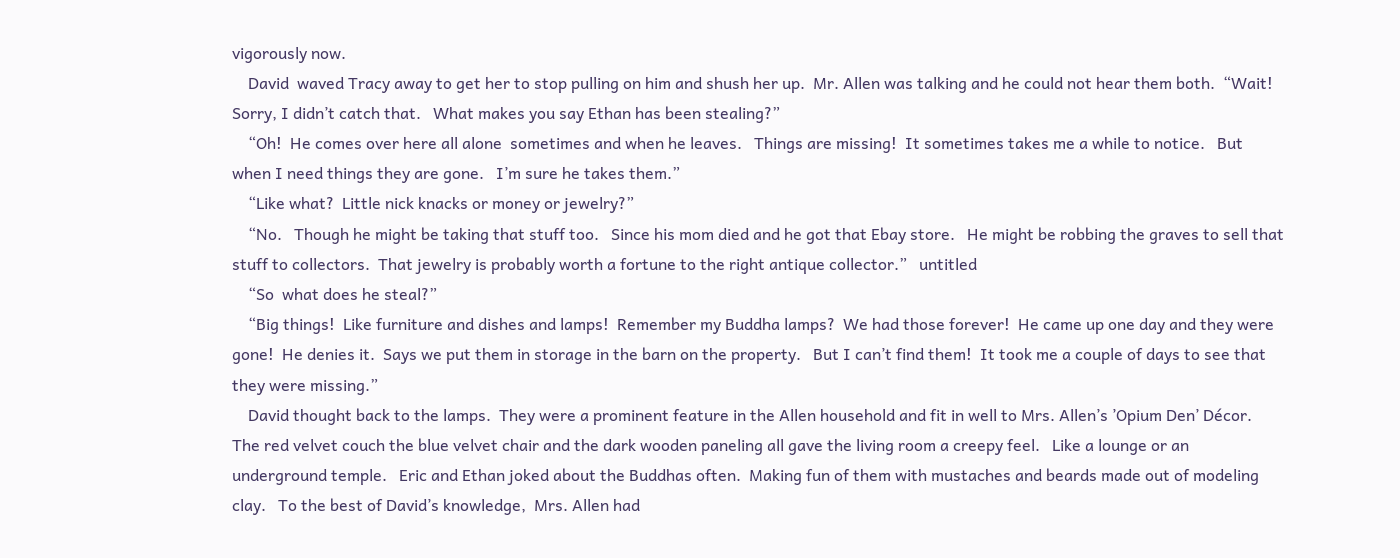vigorously now.
    David  waved Tracy away to get her to stop pulling on him and shush her up.  Mr. Allen was talking and he could not hear them both.  “Wait! Sorry, I didn’t catch that.   What makes you say Ethan has been stealing?”
    “Oh!  He comes over here all alone  sometimes and when he leaves.   Things are missing!  It sometimes takes me a while to notice.   But  when I need things they are gone.   I’m sure he takes them.”
    “Like what?  Little nick knacks or money or jewelry?”
    “No.   Though he might be taking that stuff too.   Since his mom died and he got that Ebay store.   He might be robbing the graves to sell that stuff to collectors.  That jewelry is probably worth a fortune to the right antique collector.”   untitled
    “So  what does he steal?”
    “Big things!  Like furniture and dishes and lamps!  Remember my Buddha lamps?  We had those forever!  He came up one day and they were gone!  He denies it.  Says we put them in storage in the barn on the property.   But I can’t find them!  It took me a couple of days to see that they were missing.”
    David thought back to the lamps.  They were a prominent feature in the Allen household and fit in well to Mrs. Allen’s ’Opium Den’ Décor.   The red velvet couch the blue velvet chair and the dark wooden paneling all gave the living room a creepy feel.   Like a lounge or an underground temple.   Eric and Ethan joked about the Buddhas often.  Making fun of them with mustaches and beards made out of modeling clay.   To the best of David’s knowledge,  Mrs. Allen had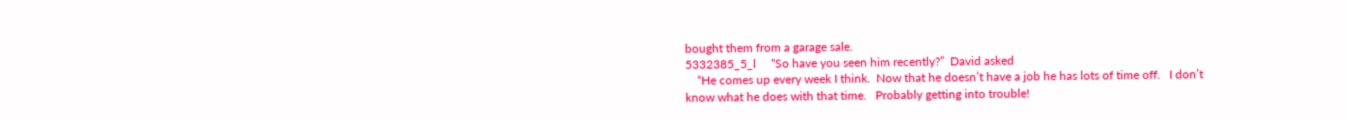bought them from a garage sale.
5332385_5_l     “So have you seen him recently?”  David asked
    “He comes up every week I think.  Now that he doesn’t have a job he has lots of time off.   I don’t know what he does with that time.   Probably getting into trouble!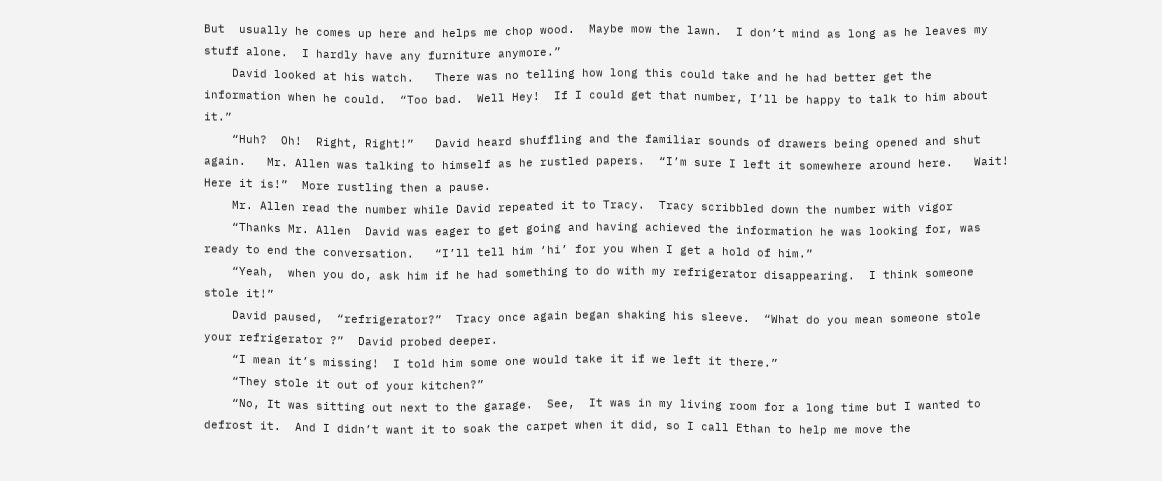But  usually he comes up here and helps me chop wood.  Maybe mow the lawn.  I don’t mind as long as he leaves my stuff alone.  I hardly have any furniture anymore.”
    David looked at his watch.   There was no telling how long this could take and he had better get the information when he could.  “Too bad.  Well Hey!  If I could get that number, I’ll be happy to talk to him about it.”
    “Huh?  Oh!  Right, Right!”   David heard shuffling and the familiar sounds of drawers being opened and shut again.   Mr. Allen was talking to himself as he rustled papers.  “I’m sure I left it somewhere around here.   Wait!  Here it is!”  More rustling then a pause.
    Mr. Allen read the number while David repeated it to Tracy.  Tracy scribbled down the number with vigor
    “Thanks Mr. Allen  David was eager to get going and having achieved the information he was looking for, was ready to end the conversation.   “I’ll tell him ‘hi’ for you when I get a hold of him.”
    “Yeah,  when you do, ask him if he had something to do with my refrigerator disappearing.  I think someone stole it!”
    David paused,  “refrigerator?”  Tracy once again began shaking his sleeve.  “What do you mean someone stole your refrigerator ?”  David probed deeper.
    “I mean it’s missing!  I told him some one would take it if we left it there.”
    “They stole it out of your kitchen?”
    “No, It was sitting out next to the garage.  See,  It was in my living room for a long time but I wanted to defrost it.  And I didn’t want it to soak the carpet when it did, so I call Ethan to help me move the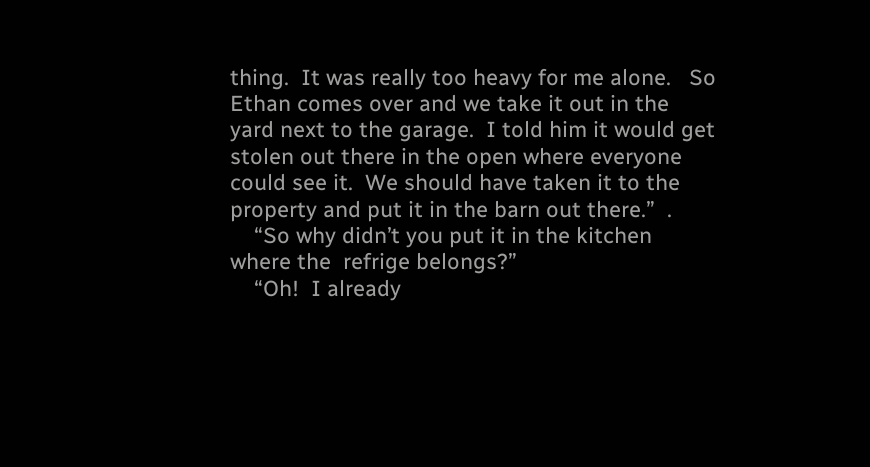thing.  It was really too heavy for me alone.   So Ethan comes over and we take it out in the yard next to the garage.  I told him it would get stolen out there in the open where everyone could see it.  We should have taken it to the property and put it in the barn out there.”  .
    “So why didn’t you put it in the kitchen where the  refrige belongs?”
    “Oh!  I already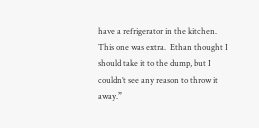have a refrigerator in the kitchen.   This one was extra.  Ethan thought I should take it to the dump, but I couldn’t see any reason to throw it away.”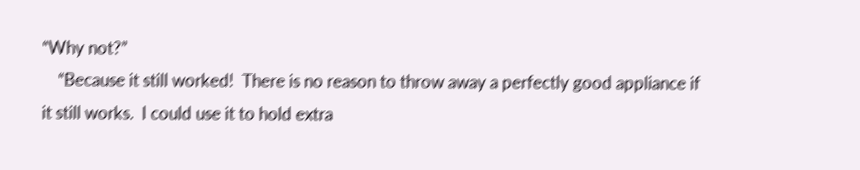“Why not?”
    “Because it still worked!  There is no reason to throw away a perfectly good appliance if it still works.  I could use it to hold extra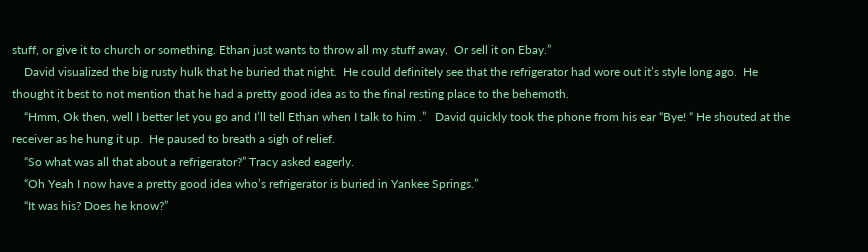stuff, or give it to church or something. Ethan just wants to throw all my stuff away.  Or sell it on Ebay.”
    David visualized the big rusty hulk that he buried that night.  He could definitely see that the refrigerator had wore out it’s style long ago.  He thought it best to not mention that he had a pretty good idea as to the final resting place to the behemoth.
    “Hmm, Ok then, well I better let you go and I’ll tell Ethan when I talk to him .”   David quickly took the phone from his ear “Bye! “ He shouted at the receiver as he hung it up.  He paused to breath a sigh of relief.
    “So what was all that about a refrigerator?” Tracy asked eagerly.
    “Oh Yeah I now have a pretty good idea who’s refrigerator is buried in Yankee Springs.”
    “It was his? Does he know?”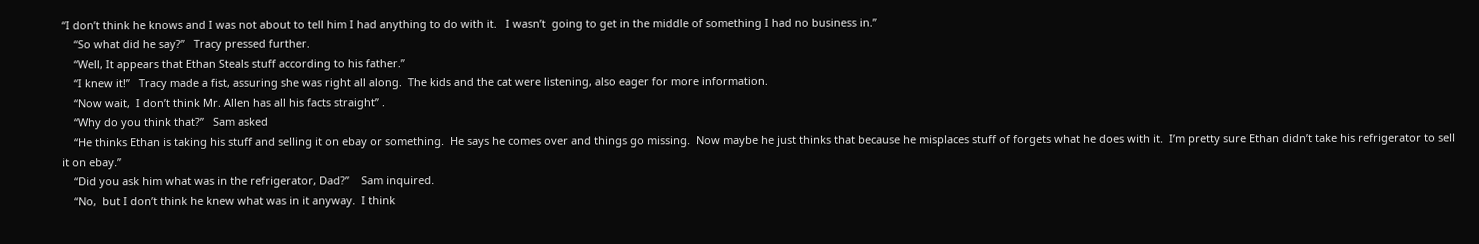“I don’t think he knows and I was not about to tell him I had anything to do with it.   I wasn’t  going to get in the middle of something I had no business in.”
    “So what did he say?”   Tracy pressed further.
    “Well, It appears that Ethan Steals stuff according to his father.”
    “I knew it!”   Tracy made a fist, assuring she was right all along.  The kids and the cat were listening, also eager for more information.
    “Now wait,  I don’t think Mr. Allen has all his facts straight” .
    “Why do you think that?”   Sam asked
    “He thinks Ethan is taking his stuff and selling it on ebay or something.  He says he comes over and things go missing.  Now maybe he just thinks that because he misplaces stuff of forgets what he does with it.  I’m pretty sure Ethan didn’t take his refrigerator to sell it on ebay.”
    “Did you ask him what was in the refrigerator, Dad?”    Sam inquired.
    “No,  but I don’t think he knew what was in it anyway.  I think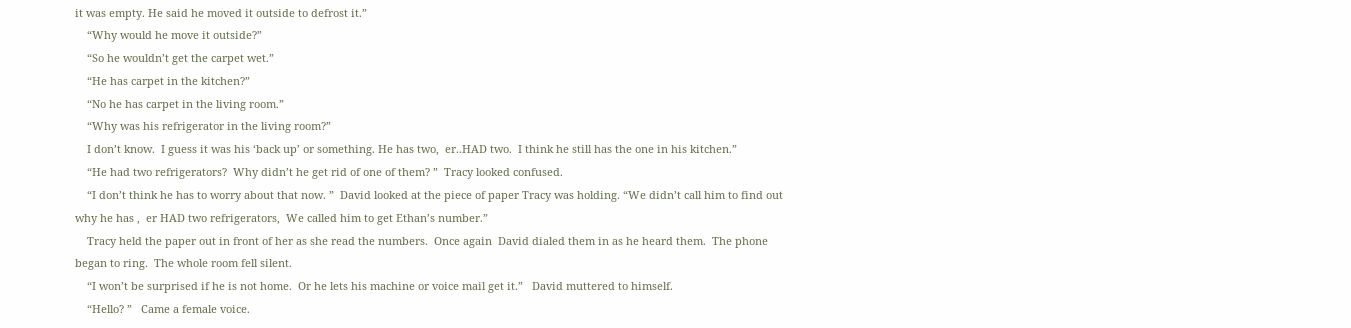it was empty. He said he moved it outside to defrost it.”
    “Why would he move it outside?”
    “So he wouldn’t get the carpet wet.”
    “He has carpet in the kitchen?”
    “No he has carpet in the living room.”
    “Why was his refrigerator in the living room?”
    I don’t know.  I guess it was his ‘back up’ or something. He has two,  er..HAD two.  I think he still has the one in his kitchen.”
    “He had two refrigerators?  Why didn’t he get rid of one of them? ”  Tracy looked confused.
    “I don’t think he has to worry about that now. ”  David looked at the piece of paper Tracy was holding. “We didn’t call him to find out why he has ,  er HAD two refrigerators,  We called him to get Ethan’s number.”
    Tracy held the paper out in front of her as she read the numbers.  Once again  David dialed them in as he heard them.  The phone began to ring.  The whole room fell silent.
    “I won’t be surprised if he is not home.  Or he lets his machine or voice mail get it.”   David muttered to himself.
    “Hello? ”   Came a female voice.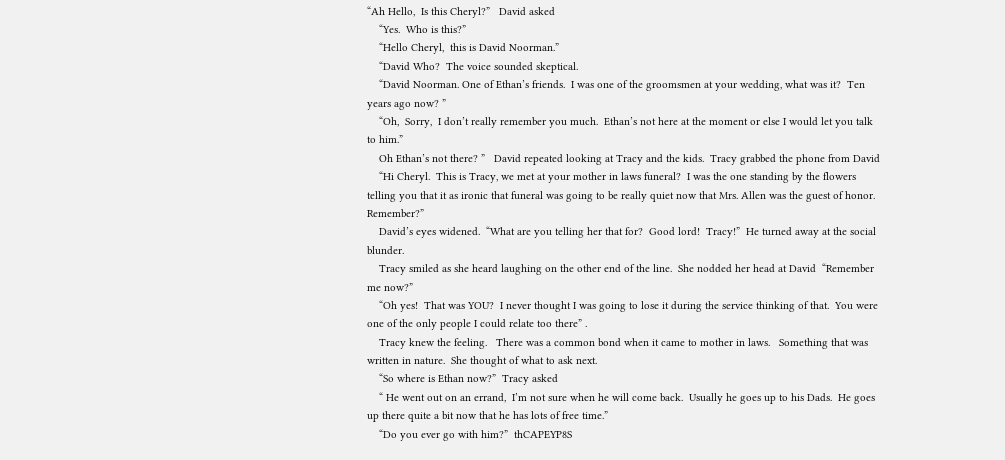“Ah Hello,  Is this Cheryl?”   David asked
    “Yes.  Who is this?”
    “Hello Cheryl,  this is David Noorman.”
    “David Who?  The voice sounded skeptical.
    “David Noorman. One of Ethan’s friends.  I was one of the groomsmen at your wedding, what was it?  Ten years ago now? ”
    “Oh,  Sorry,  I don’t really remember you much.  Ethan’s not here at the moment or else I would let you talk to him.”
    Oh Ethan’s not there? ”   David repeated looking at Tracy and the kids.  Tracy grabbed the phone from David
    “Hi Cheryl.  This is Tracy, we met at your mother in laws funeral?  I was the one standing by the flowers telling you that it as ironic that funeral was going to be really quiet now that Mrs. Allen was the guest of honor.  Remember?”
    David’s eyes widened.  “What are you telling her that for?  Good lord!  Tracy!”  He turned away at the social blunder.
    Tracy smiled as she heard laughing on the other end of the line.  She nodded her head at David  “Remember me now?”
    “Oh yes!  That was YOU?  I never thought I was going to lose it during the service thinking of that.  You were one of the only people I could relate too there” .
    Tracy knew the feeling.   There was a common bond when it came to mother in laws.   Something that was written in nature.  She thought of what to ask next.
    “So where is Ethan now?”  Tracy asked
    “ He went out on an errand,  I’m not sure when he will come back.  Usually he goes up to his Dads.  He goes up there quite a bit now that he has lots of free time.”
    “Do you ever go with him?”  thCAPEYP8S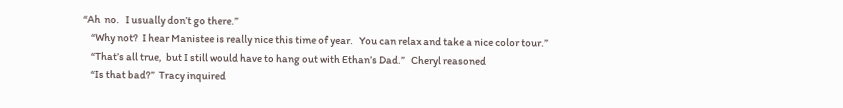“Ah  no.   I usually don’t go there.”
    “Why not?  I hear Manistee is really nice this time of year.   You can relax and take a nice color tour.”
    “That’s all true,  but I still would have to hang out with Ethan’s Dad.”   Cheryl reasoned
    “Is that bad?”  Tracy inquired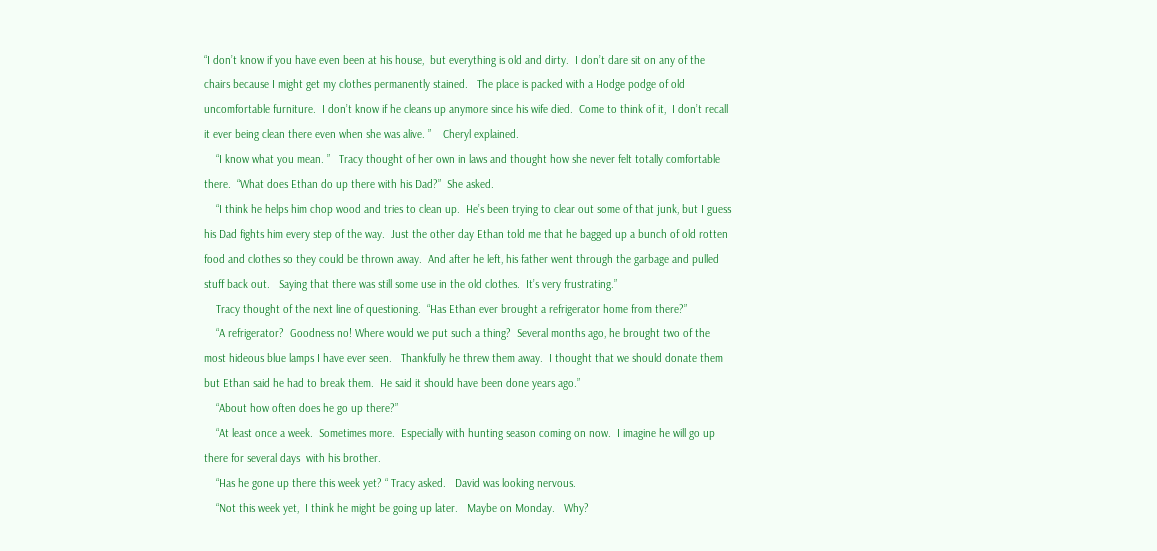“I don’t know if you have even been at his house,  but everything is old and dirty.  I don’t dare sit on any of the chairs because I might get my clothes permanently stained.   The place is packed with a Hodge podge of old uncomfortable furniture.  I don’t know if he cleans up anymore since his wife died.  Come to think of it,  I don’t recall it ever being clean there even when she was alive. ”    Cheryl explained.
    “I know what you mean. ”   Tracy thought of her own in laws and thought how she never felt totally comfortable there.  “What does Ethan do up there with his Dad?”  She asked.
    “I think he helps him chop wood and tries to clean up.  He’s been trying to clear out some of that junk, but I guess his Dad fights him every step of the way.  Just the other day Ethan told me that he bagged up a bunch of old rotten food and clothes so they could be thrown away.  And after he left, his father went through the garbage and pulled stuff back out.   Saying that there was still some use in the old clothes.  It’s very frustrating.”
    Tracy thought of the next line of questioning.  “Has Ethan ever brought a refrigerator home from there?”
    “A refrigerator?  Goodness no! Where would we put such a thing?  Several months ago, he brought two of the most hideous blue lamps I have ever seen.   Thankfully he threw them away.  I thought that we should donate them but Ethan said he had to break them.  He said it should have been done years ago.”
    “About how often does he go up there?”
    “At least once a week.  Sometimes more.  Especially with hunting season coming on now.  I imagine he will go up there for several days  with his brother.
    “Has he gone up there this week yet? “ Tracy asked.   David was looking nervous.
    “Not this week yet,  I think he might be going up later.   Maybe on Monday.   Why?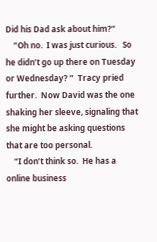Did his Dad ask about him?”
    “Oh no.  I was just curious.   So he didn’t go up there on Tuesday or Wednesday? ”  Tracy pried further.  Now David was the one shaking her sleeve, signaling that she might be asking questions that are too personal.
    “I don’t think so.  He has a online business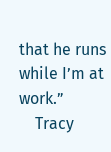that he runs while I’m at work.”
    Tracy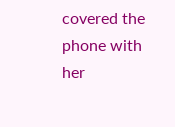covered the phone with her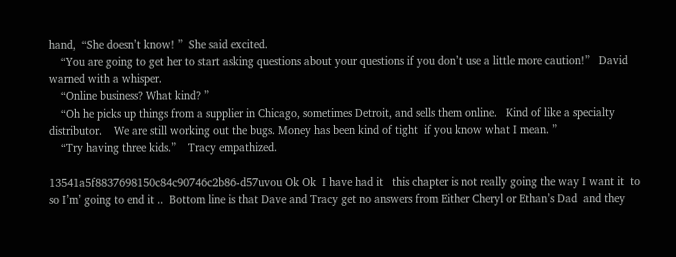hand,  “She doesn’t know! ”  She said excited.
    “You are going to get her to start asking questions about your questions if you don’t use a little more caution!”   David warned with a whisper.
    “Online business? What kind? ”
    “Oh he picks up things from a supplier in Chicago, sometimes Detroit, and sells them online.   Kind of like a specialty distributor.    We are still working out the bugs. Money has been kind of tight  if you know what I mean. ”
    “Try having three kids.”    Tracy empathized.

13541a5f8837698150c84c90746c2b86-d57uvou Ok Ok  I have had it   this chapter is not really going the way I want it  to so I’m’ going to end it ..  Bottom line is that Dave and Tracy get no answers from Either Cheryl or Ethan’s Dad  and they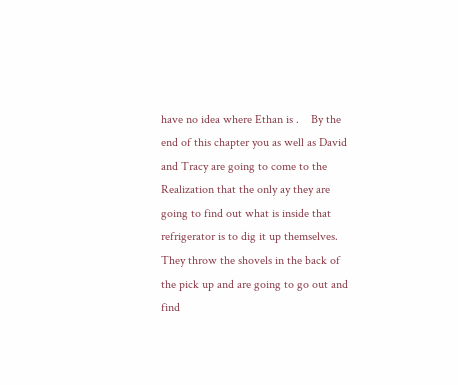have no idea where Ethan is .    By the end of this chapter you as well as David and Tracy are going to come to the Realization that the only ay they are going to find out what is inside that refrigerator is to dig it up themselves.   They throw the shovels in the back of the pick up and are going to go out and find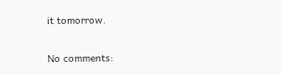it tomorrow.

No comments: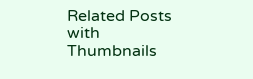Related Posts with Thumbnails